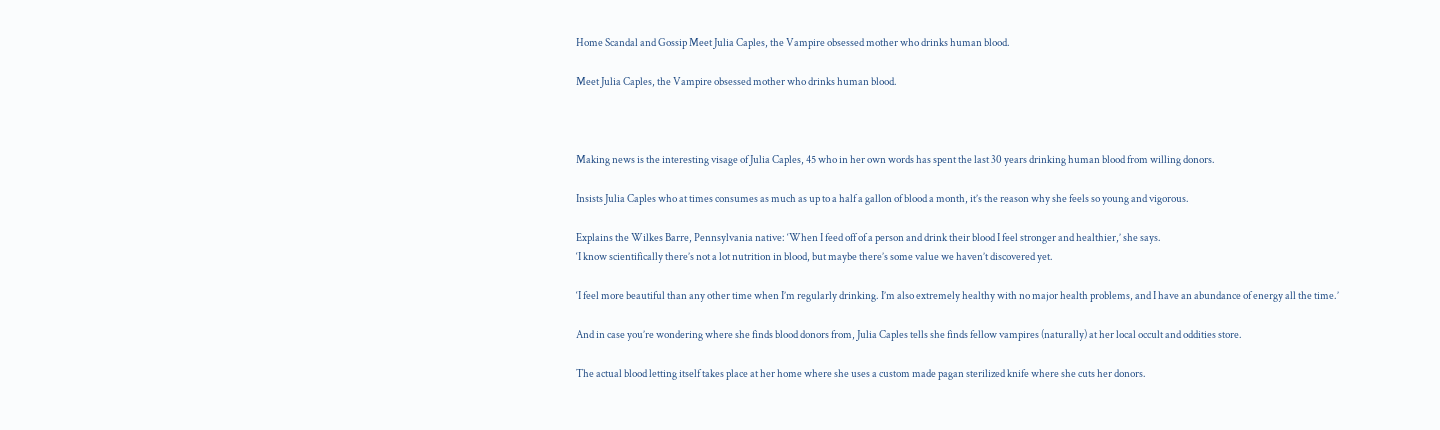Home Scandal and Gossip Meet Julia Caples, the Vampire obsessed mother who drinks human blood.

Meet Julia Caples, the Vampire obsessed mother who drinks human blood.



Making news is the interesting visage of Julia Caples, 45 who in her own words has spent the last 30 years drinking human blood from willing donors.

Insists Julia Caples who at times consumes as much as up to a half a gallon of blood a month, it’s the reason why she feels so young and vigorous.

Explains the Wilkes Barre, Pennsylvania native: ‘When I feed off of a person and drink their blood I feel stronger and healthier,’ she says.
‘I know scientifically there’s not a lot nutrition in blood, but maybe there’s some value we haven’t discovered yet.

‘I feel more beautiful than any other time when I’m regularly drinking. I’m also extremely healthy with no major health problems, and I have an abundance of energy all the time.’

And in case you’re wondering where she finds blood donors from, Julia Caples tells she finds fellow vampires (naturally) at her local occult and oddities store.

The actual blood letting itself takes place at her home where she uses a custom made pagan sterilized knife where she cuts her donors.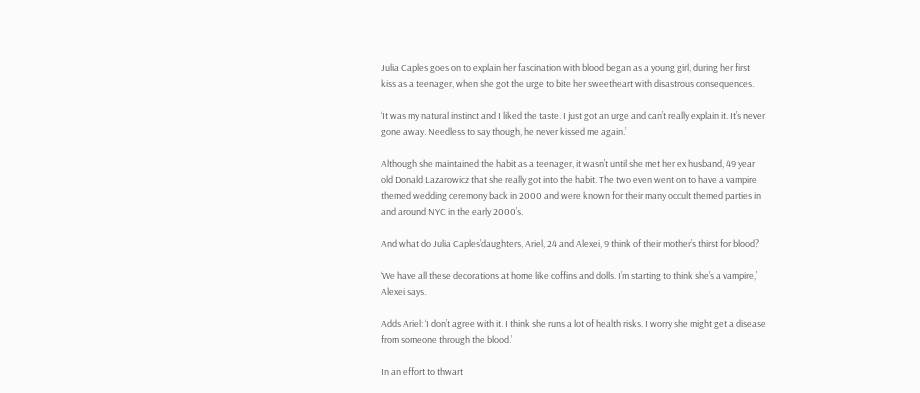Julia Caples goes on to explain her fascination with blood began as a young girl, during her first kiss as a teenager, when she got the urge to bite her sweetheart with disastrous consequences.

‘It was my natural instinct and I liked the taste. I just got an urge and can’t really explain it. It’s never gone away. Needless to say though, he never kissed me again.’

Although she maintained the habit as a teenager, it wasn’t until she met her ex husband, 49 year old Donald Lazarowicz that she really got into the habit. The two even went on to have a vampire themed wedding ceremony back in 2000 and were known for their many occult themed parties in and around NYC in the early 2000’s.

And what do Julia Caples’daughters, Ariel, 24 and Alexei, 9 think of their mother’s thirst for blood?

‘We have all these decorations at home like coffins and dolls. I’m starting to think she’s a vampire,’ Alexei says.

Adds Ariel: ‘I don’t agree with it. I think she runs a lot of health risks. I worry she might get a disease from someone through the blood.’

In an effort to thwart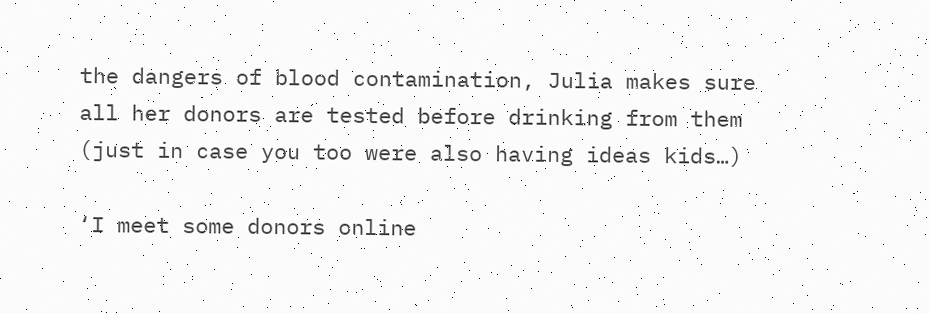the dangers of blood contamination, Julia makes sure all her donors are tested before drinking from them (just in case you too were also having ideas kids…)

‘I meet some donors online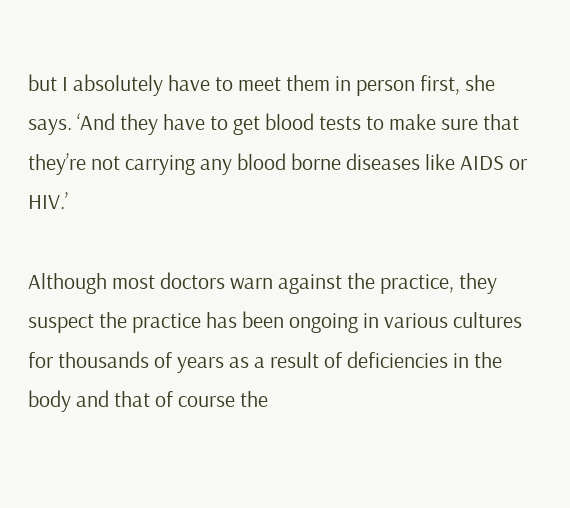but I absolutely have to meet them in person first, she says. ‘And they have to get blood tests to make sure that they’re not carrying any blood borne diseases like AIDS or HIV.’

Although most doctors warn against the practice, they suspect the practice has been ongoing in various cultures for thousands of years as a result of deficiencies in the body and that of course the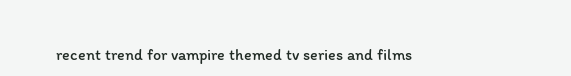recent trend for vampire themed tv series and films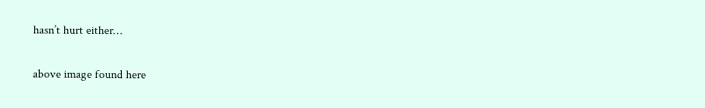hasn’t hurt either…

above image found here